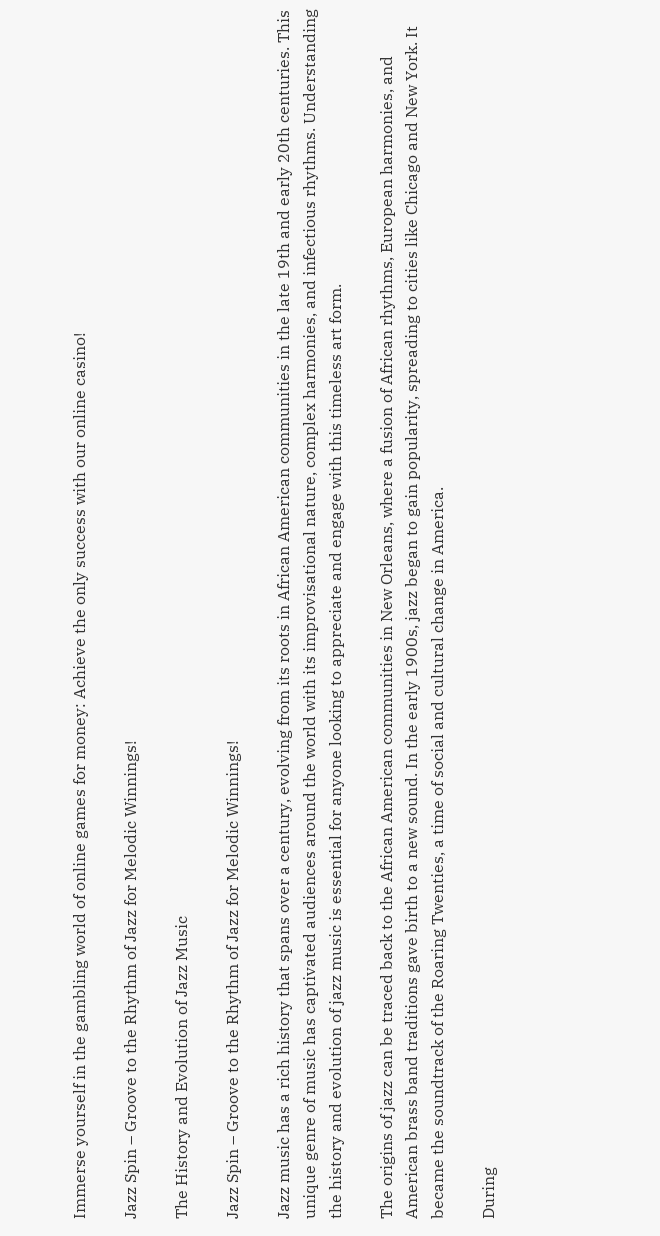Immerse yourself in the gambling world of online games for money: Achieve the only success with our online casino!

Jazz Spin – Groove to the Rhythm of Jazz for Melodic Winnings!

The History and Evolution of Jazz Music

Jazz Spin – Groove to the Rhythm of Jazz for Melodic Winnings!

Jazz music has a rich history that spans over a century, evolving from its roots in African American communities in the late 19th and early 20th centuries. This unique genre of music has captivated audiences around the world with its improvisational nature, complex harmonies, and infectious rhythms. Understanding the history and evolution of jazz music is essential for anyone looking to appreciate and engage with this timeless art form.

The origins of jazz can be traced back to the African American communities in New Orleans, where a fusion of African rhythms, European harmonies, and American brass band traditions gave birth to a new sound. In the early 1900s, jazz began to gain popularity, spreading to cities like Chicago and New York. It became the soundtrack of the Roaring Twenties, a time of social and cultural change in America.

During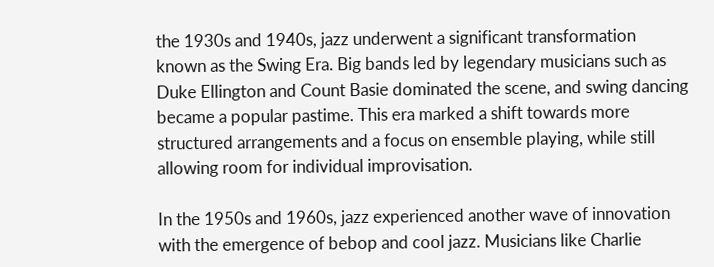the 1930s and 1940s, jazz underwent a significant transformation known as the Swing Era. Big bands led by legendary musicians such as Duke Ellington and Count Basie dominated the scene, and swing dancing became a popular pastime. This era marked a shift towards more structured arrangements and a focus on ensemble playing, while still allowing room for individual improvisation.

In the 1950s and 1960s, jazz experienced another wave of innovation with the emergence of bebop and cool jazz. Musicians like Charlie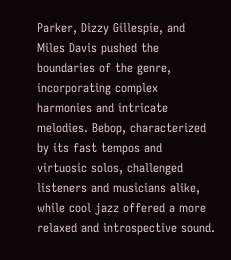Parker, Dizzy Gillespie, and Miles Davis pushed the boundaries of the genre, incorporating complex harmonies and intricate melodies. Bebop, characterized by its fast tempos and virtuosic solos, challenged listeners and musicians alike, while cool jazz offered a more relaxed and introspective sound.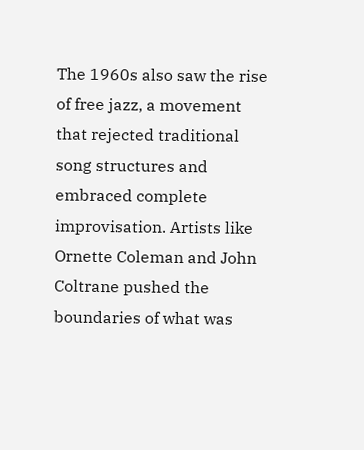The 1960s also saw the rise of free jazz, a movement that rejected traditional song structures and embraced complete improvisation. Artists like Ornette Coleman and John Coltrane pushed the boundaries of what was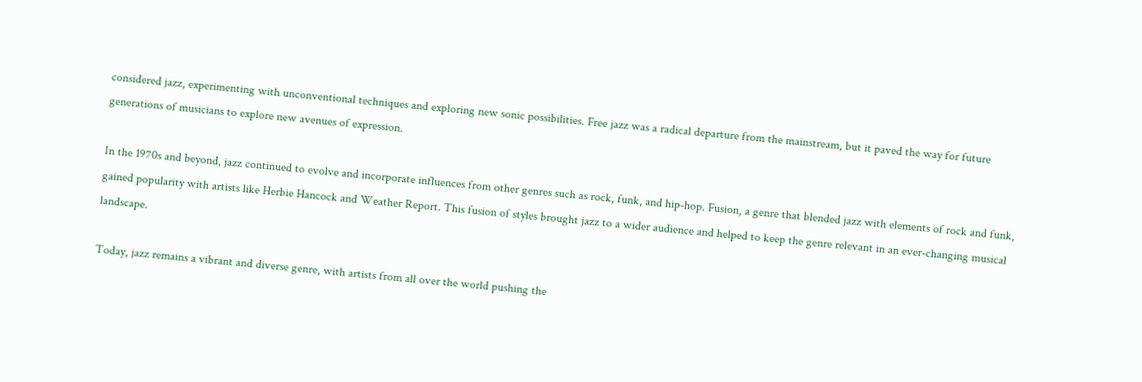considered jazz, experimenting with unconventional techniques and exploring new sonic possibilities. Free jazz was a radical departure from the mainstream, but it paved the way for future generations of musicians to explore new avenues of expression.

In the 1970s and beyond, jazz continued to evolve and incorporate influences from other genres such as rock, funk, and hip-hop. Fusion, a genre that blended jazz with elements of rock and funk, gained popularity with artists like Herbie Hancock and Weather Report. This fusion of styles brought jazz to a wider audience and helped to keep the genre relevant in an ever-changing musical landscape.

Today, jazz remains a vibrant and diverse genre, with artists from all over the world pushing the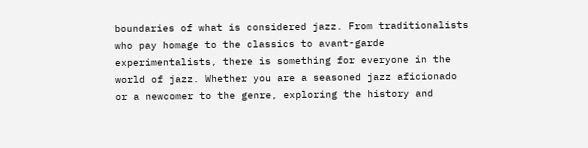boundaries of what is considered jazz. From traditionalists who pay homage to the classics to avant-garde experimentalists, there is something for everyone in the world of jazz. Whether you are a seasoned jazz aficionado or a newcomer to the genre, exploring the history and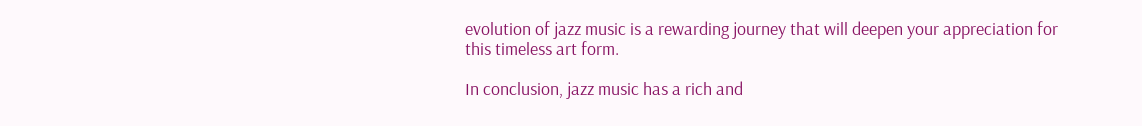evolution of jazz music is a rewarding journey that will deepen your appreciation for this timeless art form.

In conclusion, jazz music has a rich and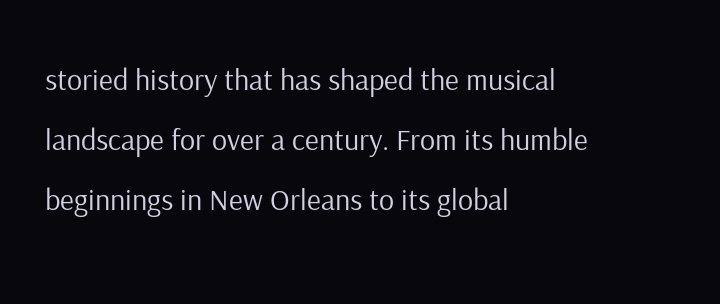storied history that has shaped the musical landscape for over a century. From its humble beginnings in New Orleans to its global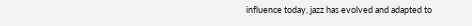influence today, jazz has evolved and adapted to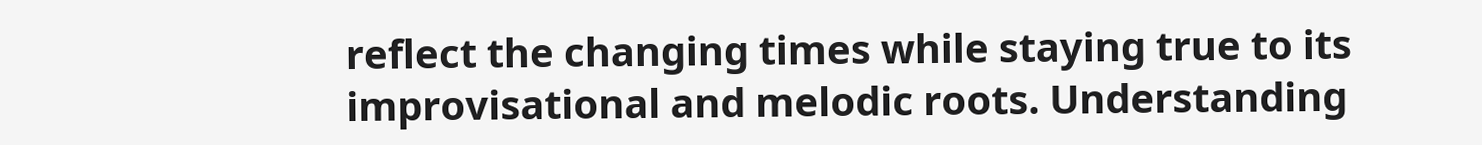reflect the changing times while staying true to its improvisational and melodic roots. Understanding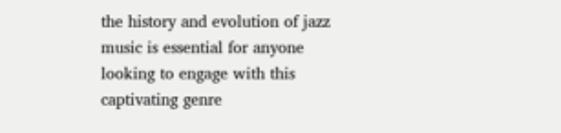the history and evolution of jazz music is essential for anyone looking to engage with this captivating genre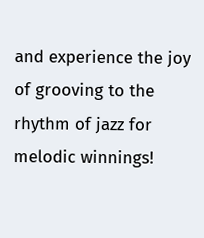and experience the joy of grooving to the rhythm of jazz for melodic winnings!